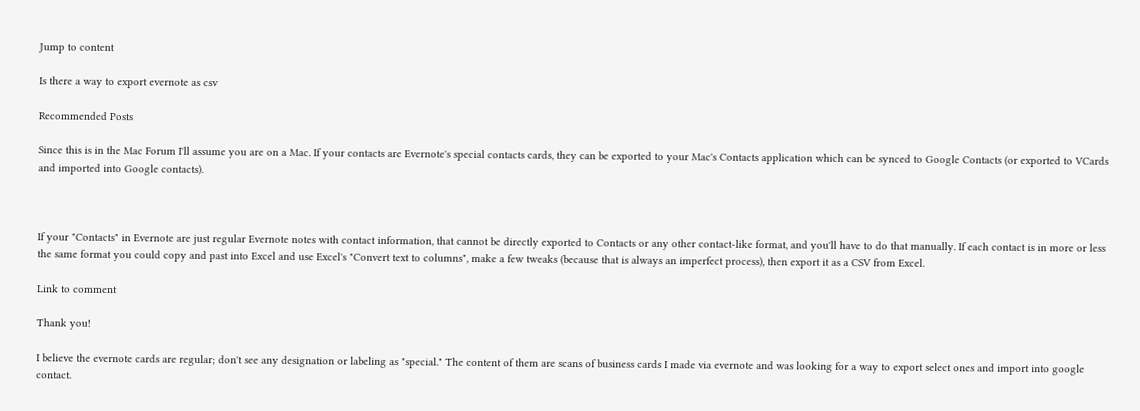Jump to content

Is there a way to export evernote as csv

Recommended Posts

Since this is in the Mac Forum I'll assume you are on a Mac. If your contacts are Evernote's special contacts cards, they can be exported to your Mac's Contacts application which can be synced to Google Contacts (or exported to VCards and imported into Google contacts).



If your "Contacts" in Evernote are just regular Evernote notes with contact information, that cannot be directly exported to Contacts or any other contact-like format, and you'll have to do that manually. If each contact is in more or less the same format you could copy and past into Excel and use Excel's "Convert text to columns", make a few tweaks (because that is always an imperfect process), then export it as a CSV from Excel.

Link to comment

Thank you!

I believe the evernote cards are regular; don't see any designation or labeling as "special." The content of them are scans of business cards I made via evernote and was looking for a way to export select ones and import into google contact.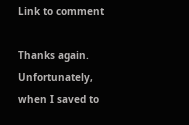Link to comment

Thanks again. Unfortunately, when I saved to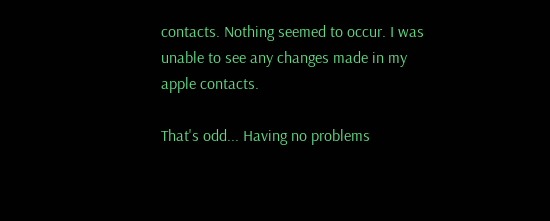contacts. Nothing seemed to occur. I was unable to see any changes made in my apple contacts.

That's odd... Having no problems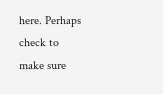here. Perhaps check to make sure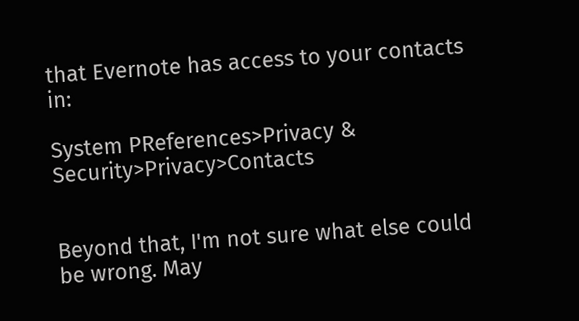that Evernote has access to your contacts in:

System PReferences>Privacy & Security>Privacy>Contacts


Beyond that, I'm not sure what else could be wrong. May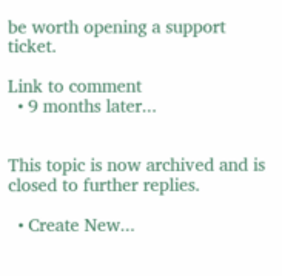be worth opening a support ticket.

Link to comment
  • 9 months later...


This topic is now archived and is closed to further replies.

  • Create New...